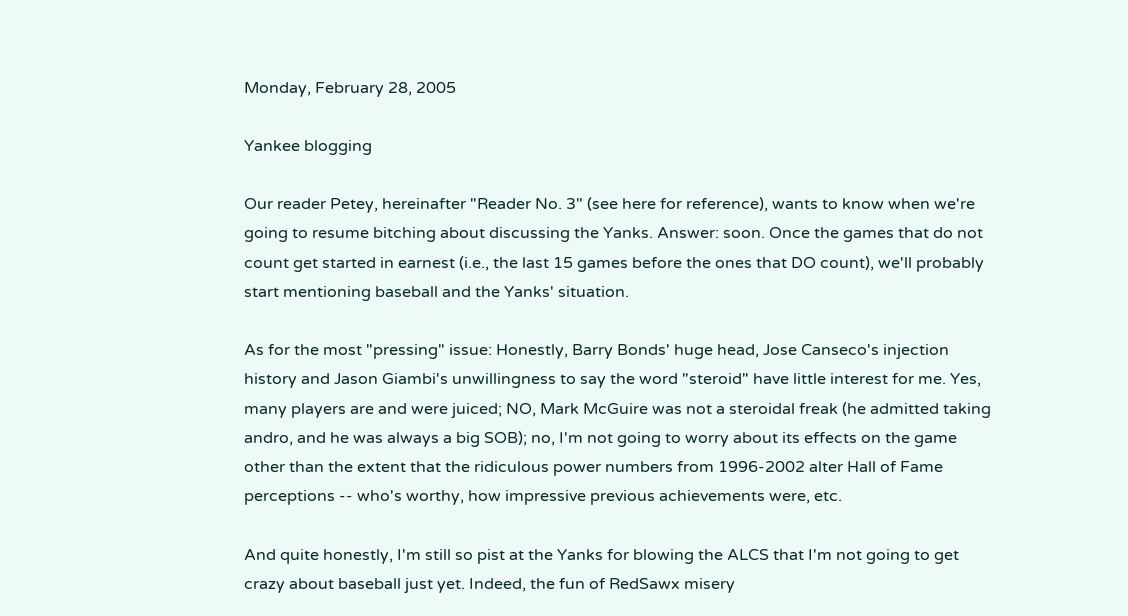Monday, February 28, 2005

Yankee blogging

Our reader Petey, hereinafter "Reader No. 3" (see here for reference), wants to know when we're going to resume bitching about discussing the Yanks. Answer: soon. Once the games that do not count get started in earnest (i.e., the last 15 games before the ones that DO count), we'll probably start mentioning baseball and the Yanks' situation.

As for the most "pressing" issue: Honestly, Barry Bonds' huge head, Jose Canseco's injection history and Jason Giambi's unwillingness to say the word "steroid" have little interest for me. Yes, many players are and were juiced; NO, Mark McGuire was not a steroidal freak (he admitted taking andro, and he was always a big SOB); no, I'm not going to worry about its effects on the game other than the extent that the ridiculous power numbers from 1996-2002 alter Hall of Fame perceptions -- who's worthy, how impressive previous achievements were, etc.

And quite honestly, I'm still so pist at the Yanks for blowing the ALCS that I'm not going to get crazy about baseball just yet. Indeed, the fun of RedSawx misery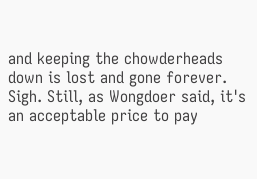and keeping the chowderheads down is lost and gone forever. Sigh. Still, as Wongdoer said, it's an acceptable price to pay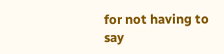for not having to say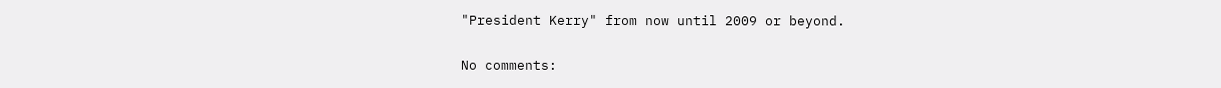"President Kerry" from now until 2009 or beyond.

No comments: